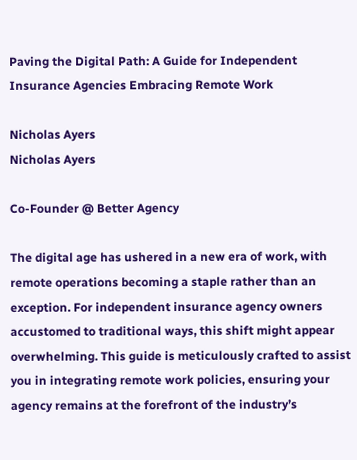Paving the Digital Path: A Guide for Independent Insurance Agencies Embracing Remote Work

Nicholas Ayers
Nicholas Ayers

Co-Founder @ Better Agency

The digital age has ushered in a new era of work, with remote operations becoming a staple rather than an exception. For independent insurance agency owners accustomed to traditional ways, this shift might appear overwhelming. This guide is meticulously crafted to assist you in integrating remote work policies, ensuring your agency remains at the forefront of the industry’s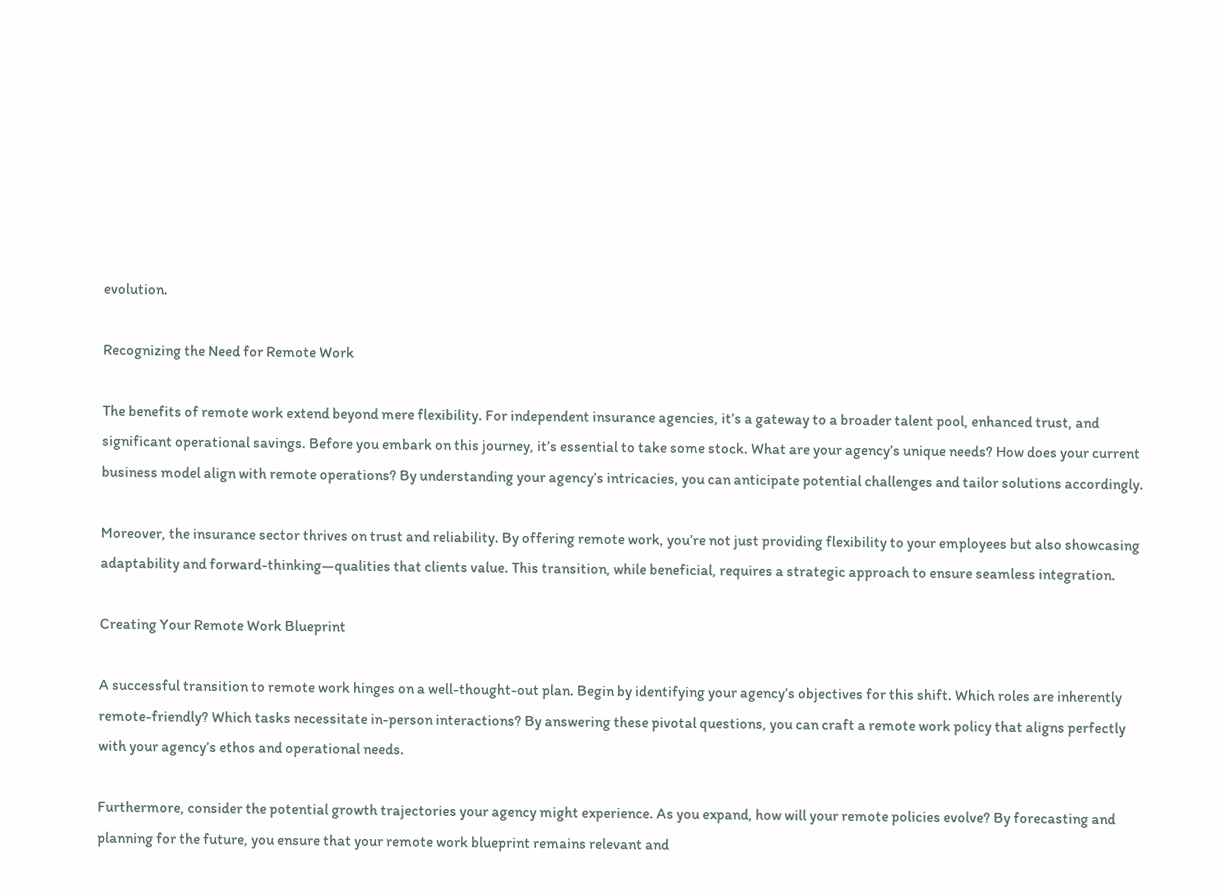evolution.

Recognizing the Need for Remote Work

The benefits of remote work extend beyond mere flexibility. For independent insurance agencies, it’s a gateway to a broader talent pool, enhanced trust, and significant operational savings. Before you embark on this journey, it’s essential to take some stock. What are your agency’s unique needs? How does your current business model align with remote operations? By understanding your agency’s intricacies, you can anticipate potential challenges and tailor solutions accordingly.

Moreover, the insurance sector thrives on trust and reliability. By offering remote work, you’re not just providing flexibility to your employees but also showcasing adaptability and forward-thinking—qualities that clients value. This transition, while beneficial, requires a strategic approach to ensure seamless integration.

Creating Your Remote Work Blueprint

A successful transition to remote work hinges on a well-thought-out plan. Begin by identifying your agency’s objectives for this shift. Which roles are inherently remote-friendly? Which tasks necessitate in-person interactions? By answering these pivotal questions, you can craft a remote work policy that aligns perfectly with your agency’s ethos and operational needs.

Furthermore, consider the potential growth trajectories your agency might experience. As you expand, how will your remote policies evolve? By forecasting and planning for the future, you ensure that your remote work blueprint remains relevant and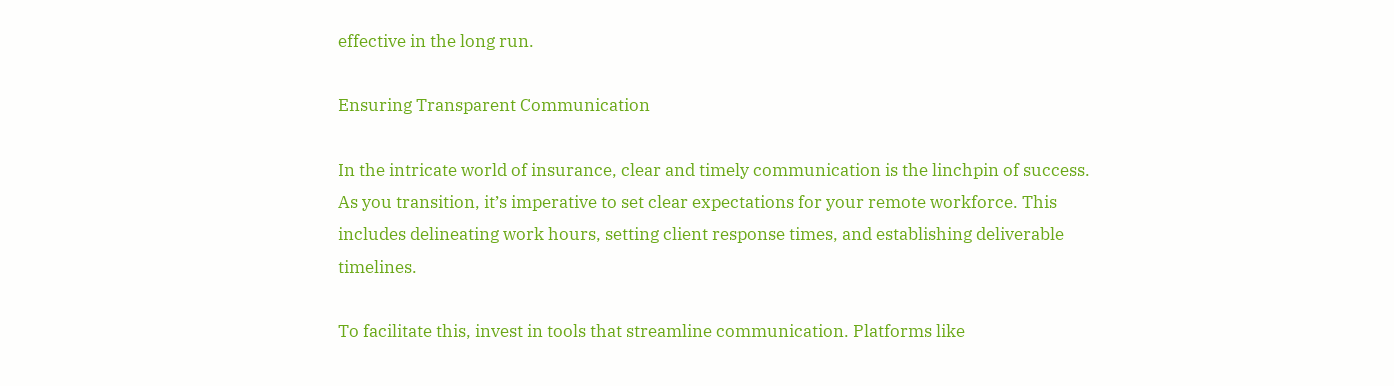effective in the long run.

Ensuring Transparent Communication

In the intricate world of insurance, clear and timely communication is the linchpin of success. As you transition, it’s imperative to set clear expectations for your remote workforce. This includes delineating work hours, setting client response times, and establishing deliverable timelines.

To facilitate this, invest in tools that streamline communication. Platforms like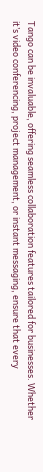Tango can be invaluable, offering seamless collaboration features tailored for businesses. Whether it’s video conferencing, project management, or instant messaging, ensure that every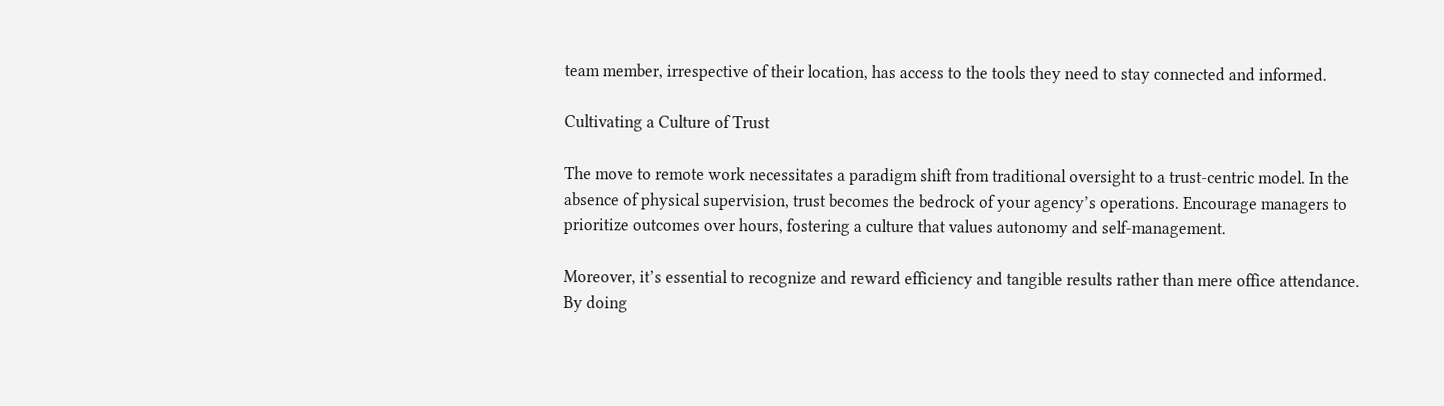team member, irrespective of their location, has access to the tools they need to stay connected and informed.

Cultivating a Culture of Trust

The move to remote work necessitates a paradigm shift from traditional oversight to a trust-centric model. In the absence of physical supervision, trust becomes the bedrock of your agency’s operations. Encourage managers to prioritize outcomes over hours, fostering a culture that values autonomy and self-management.

Moreover, it’s essential to recognize and reward efficiency and tangible results rather than mere office attendance. By doing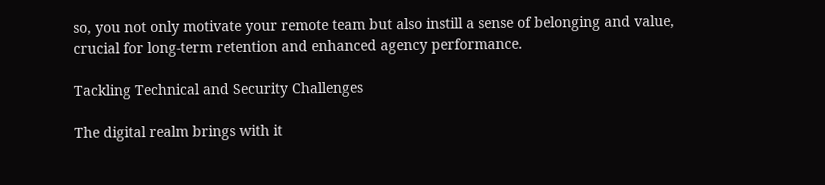so, you not only motivate your remote team but also instill a sense of belonging and value, crucial for long-term retention and enhanced agency performance.

Tackling Technical and Security Challenges

The digital realm brings with it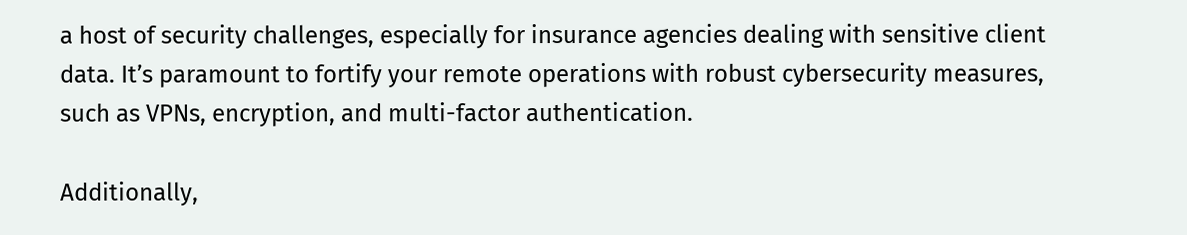a host of security challenges, especially for insurance agencies dealing with sensitive client data. It’s paramount to fortify your remote operations with robust cybersecurity measures, such as VPNs, encryption, and multi-factor authentication.

Additionally,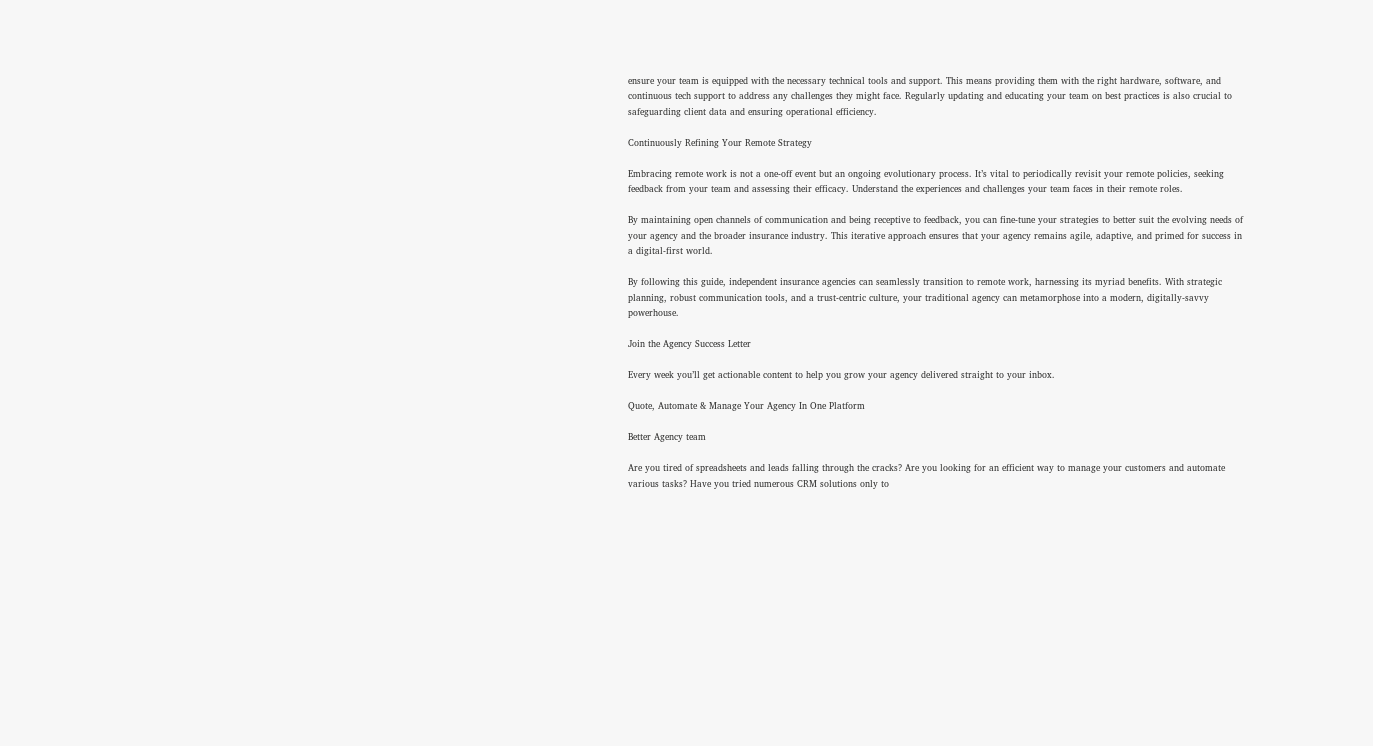ensure your team is equipped with the necessary technical tools and support. This means providing them with the right hardware, software, and continuous tech support to address any challenges they might face. Regularly updating and educating your team on best practices is also crucial to safeguarding client data and ensuring operational efficiency.

Continuously Refining Your Remote Strategy

Embracing remote work is not a one-off event but an ongoing evolutionary process. It’s vital to periodically revisit your remote policies, seeking feedback from your team and assessing their efficacy. Understand the experiences and challenges your team faces in their remote roles.

By maintaining open channels of communication and being receptive to feedback, you can fine-tune your strategies to better suit the evolving needs of your agency and the broader insurance industry. This iterative approach ensures that your agency remains agile, adaptive, and primed for success in a digital-first world.

By following this guide, independent insurance agencies can seamlessly transition to remote work, harnessing its myriad benefits. With strategic planning, robust communication tools, and a trust-centric culture, your traditional agency can metamorphose into a modern, digitally-savvy powerhouse.

Join the Agency Success Letter

Every week you’ll get actionable content to help you grow your agency delivered straight to your inbox.

Quote, Automate & Manage Your Agency In One Platform

Better Agency team

Are you tired of spreadsheets and leads falling through the cracks? Are you looking for an efficient way to manage your customers and automate various tasks? Have you tried numerous CRM solutions only to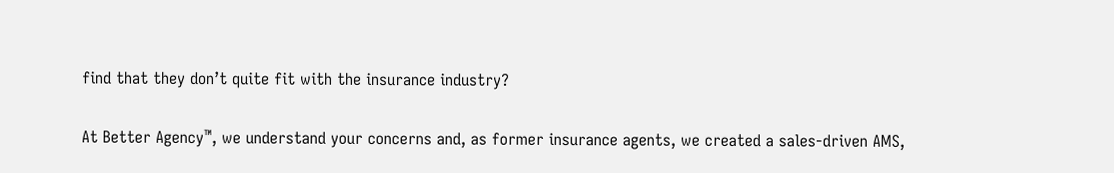find that they don’t quite fit with the insurance industry?

At Better Agency™, we understand your concerns and, as former insurance agents, we created a sales-driven AMS,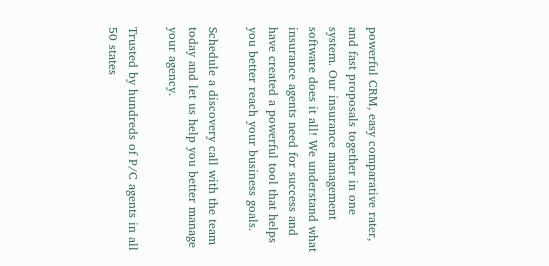powerful CRM, easy comparative rater, and fast proposals together in one system. Our insurance management software does it all! We understand what insurance agents need for success and have created a powerful tool that helps you better reach your business goals.

Schedule a discovery call with the team today and let us help you better manage your agency.

Trusted by hundreds of P/C agents in all 50 states